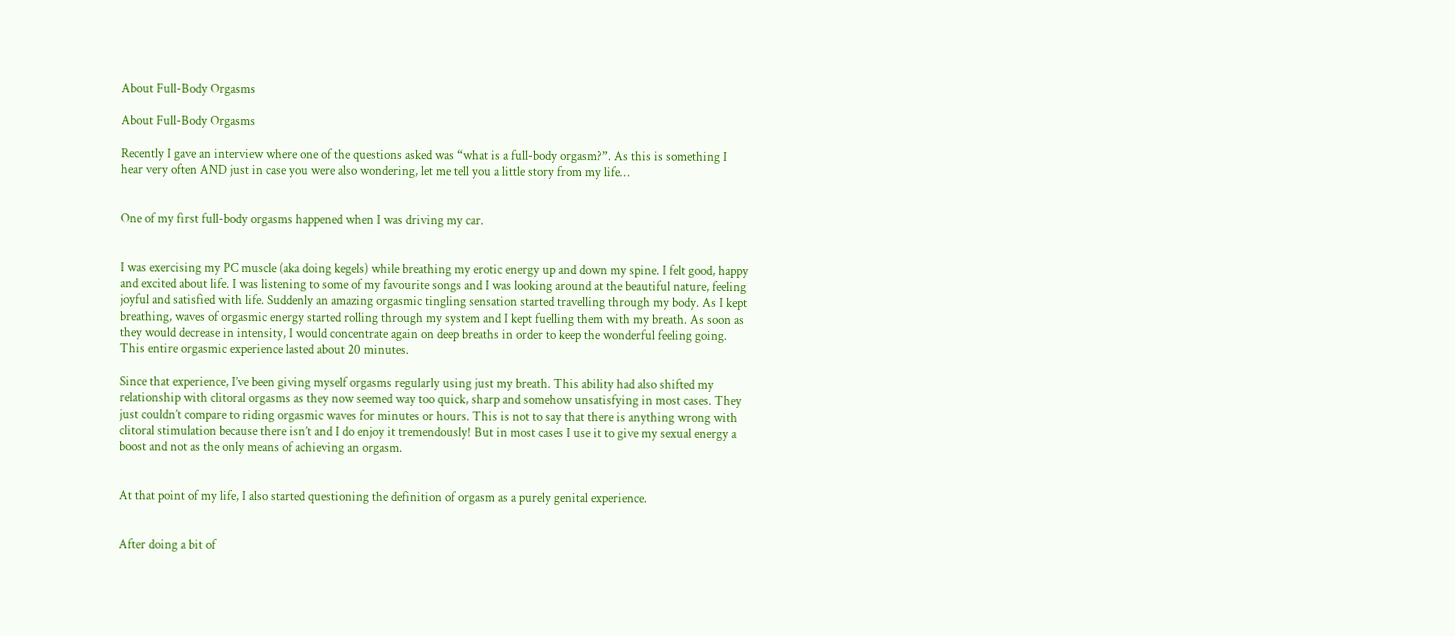About Full-Body Orgasms

About Full-Body Orgasms

Recently I gave an interview where one of the questions asked was “what is a full-body orgasm?”. As this is something I hear very often AND just in case you were also wondering, let me tell you a little story from my life…


One of my first full-body orgasms happened when I was driving my car.


I was exercising my PC muscle (aka doing kegels) while breathing my erotic energy up and down my spine. I felt good, happy and excited about life. I was listening to some of my favourite songs and I was looking around at the beautiful nature, feeling joyful and satisfied with life. Suddenly an amazing orgasmic tingling sensation started travelling through my body. As I kept breathing, waves of orgasmic energy started rolling through my system and I kept fuelling them with my breath. As soon as they would decrease in intensity, I would concentrate again on deep breaths in order to keep the wonderful feeling going. This entire orgasmic experience lasted about 20 minutes.

Since that experience, I’ve been giving myself orgasms regularly using just my breath. This ability had also shifted my relationship with clitoral orgasms as they now seemed way too quick, sharp and somehow unsatisfying in most cases. They just couldn’t compare to riding orgasmic waves for minutes or hours. This is not to say that there is anything wrong with clitoral stimulation because there isn’t and I do enjoy it tremendously! But in most cases I use it to give my sexual energy a boost and not as the only means of achieving an orgasm.


At that point of my life, I also started questioning the definition of orgasm as a purely genital experience.


After doing a bit of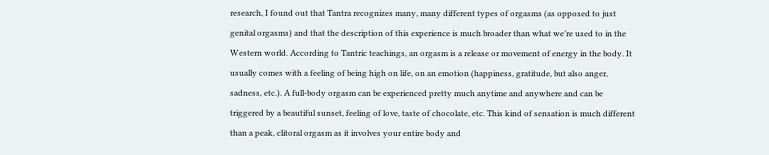research, I found out that Tantra recognizes many, many different types of orgasms (as opposed to just genital orgasms) and that the description of this experience is much broader than what we’re used to in the Western world. According to Tantric teachings, an orgasm is a release or movement of energy in the body. It usually comes with a feeling of being high on life, on an emotion (happiness, gratitude, but also anger, sadness, etc.). A full-body orgasm can be experienced pretty much anytime and anywhere and can be triggered by a beautiful sunset, feeling of love, taste of chocolate, etc. This kind of sensation is much different than a peak, clitoral orgasm as it involves your entire body and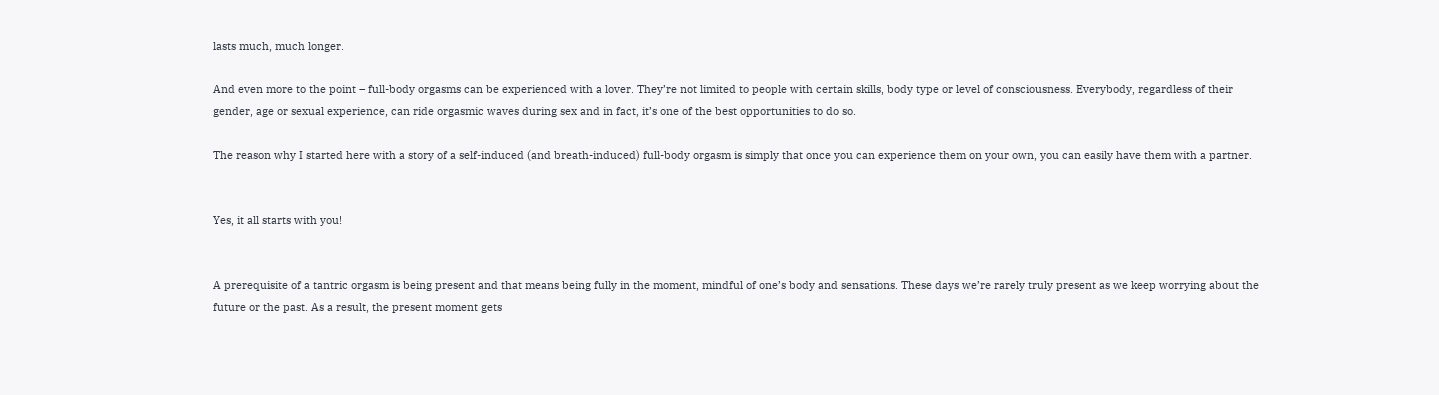lasts much, much longer.

And even more to the point – full-body orgasms can be experienced with a lover. They’re not limited to people with certain skills, body type or level of consciousness. Everybody, regardless of their gender, age or sexual experience, can ride orgasmic waves during sex and in fact, it’s one of the best opportunities to do so.

The reason why I started here with a story of a self-induced (and breath-induced) full-body orgasm is simply that once you can experience them on your own, you can easily have them with a partner.


Yes, it all starts with you!


A prerequisite of a tantric orgasm is being present and that means being fully in the moment, mindful of one’s body and sensations. These days we’re rarely truly present as we keep worrying about the future or the past. As a result, the present moment gets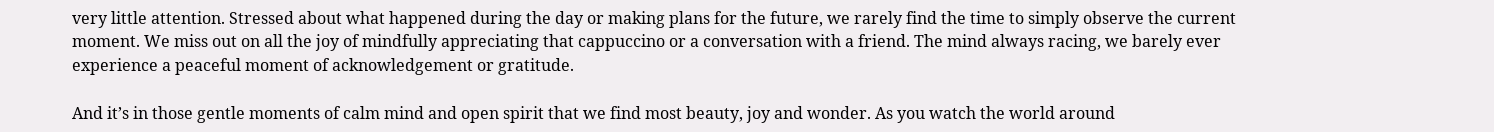very little attention. Stressed about what happened during the day or making plans for the future, we rarely find the time to simply observe the current moment. We miss out on all the joy of mindfully appreciating that cappuccino or a conversation with a friend. The mind always racing, we barely ever experience a peaceful moment of acknowledgement or gratitude.

And it’s in those gentle moments of calm mind and open spirit that we find most beauty, joy and wonder. As you watch the world around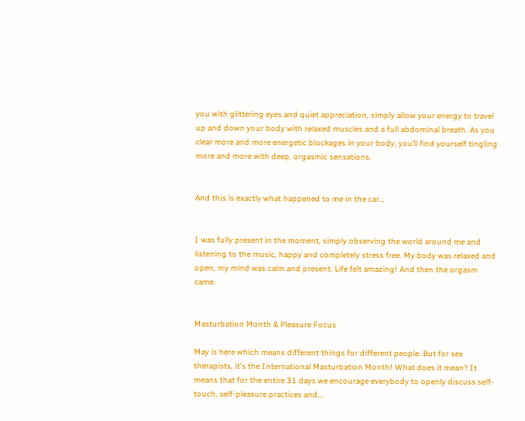you with glittering eyes and quiet appreciation, simply allow your energy to travel up and down your body with relaxed muscles and a full abdominal breath. As you clear more and more energetic blockages in your body, you’ll find yourself tingling more and more with deep, orgasmic sensations.


And this is exactly what happened to me in the car…


I was fully present in the moment, simply observing the world around me and listening to the music, happy and completely stress free. My body was relaxed and open, my mind was calm and present. Life felt amazing! And then the orgasm came.


Masturbation Month & Pleasure Focus

May is here which means different things for different people. But for sex therapists, it's the International Masturbation Month! What does it mean? It means that for the entire 31 days we encourage everybody to openly discuss self-touch, self-pleasure practices and...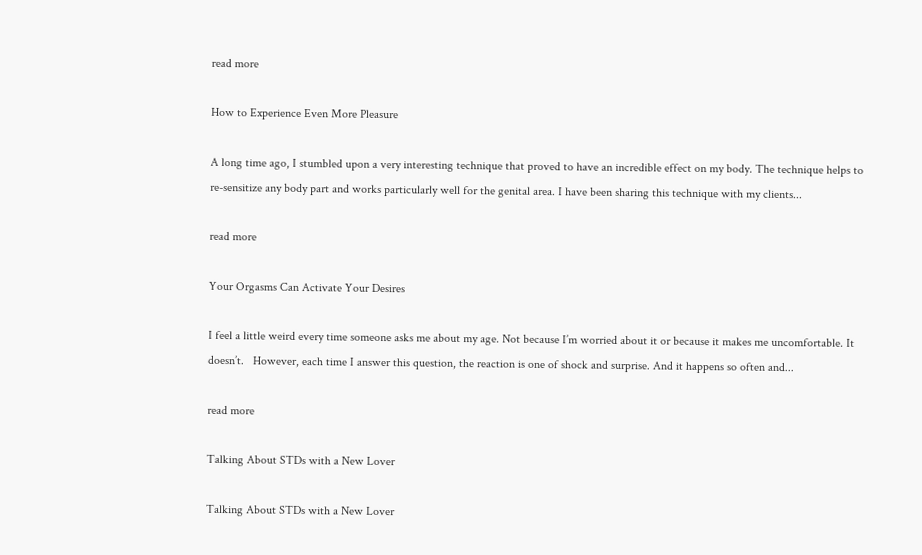read more

How to Experience Even More Pleasure

A long time ago, I stumbled upon a very interesting technique that proved to have an incredible effect on my body. The technique helps to re-sensitize any body part and works particularly well for the genital area. I have been sharing this technique with my clients...

read more

Your Orgasms Can Activate Your Desires

I feel a little weird every time someone asks me about my age. Not because I’m worried about it or because it makes me uncomfortable. It doesn’t.   However, each time I answer this question, the reaction is one of shock and surprise. And it happens so often and...

read more

Talking About STDs with a New Lover

Talking About STDs with a New Lover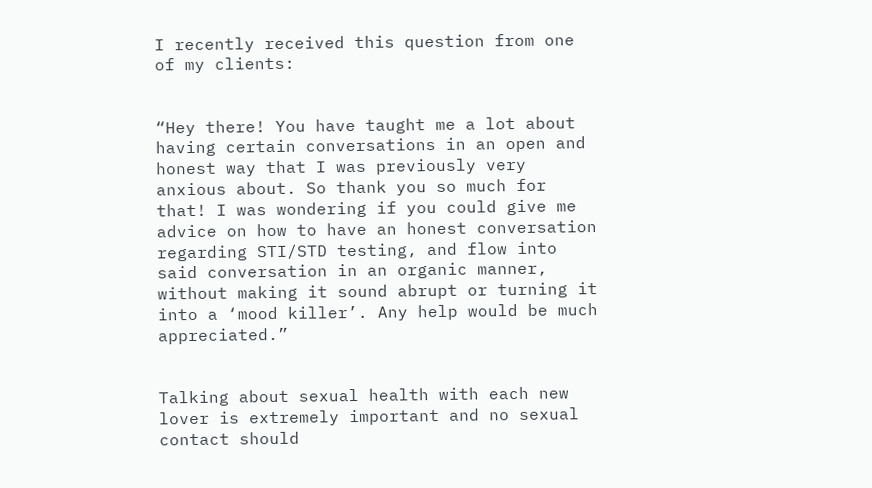I recently received this question from one of my clients:


“Hey there! You have taught me a lot about having certain conversations in an open and honest way that I was previously very anxious about. So thank you so much for that! I was wondering if you could give me advice on how to have an honest conversation regarding STI/STD testing, and flow into said conversation in an organic manner, without making it sound abrupt or turning it into a ‘mood killer’. Any help would be much appreciated.”


Talking about sexual health with each new lover is extremely important and no sexual contact should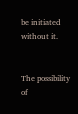be initiated without it.


The possibility of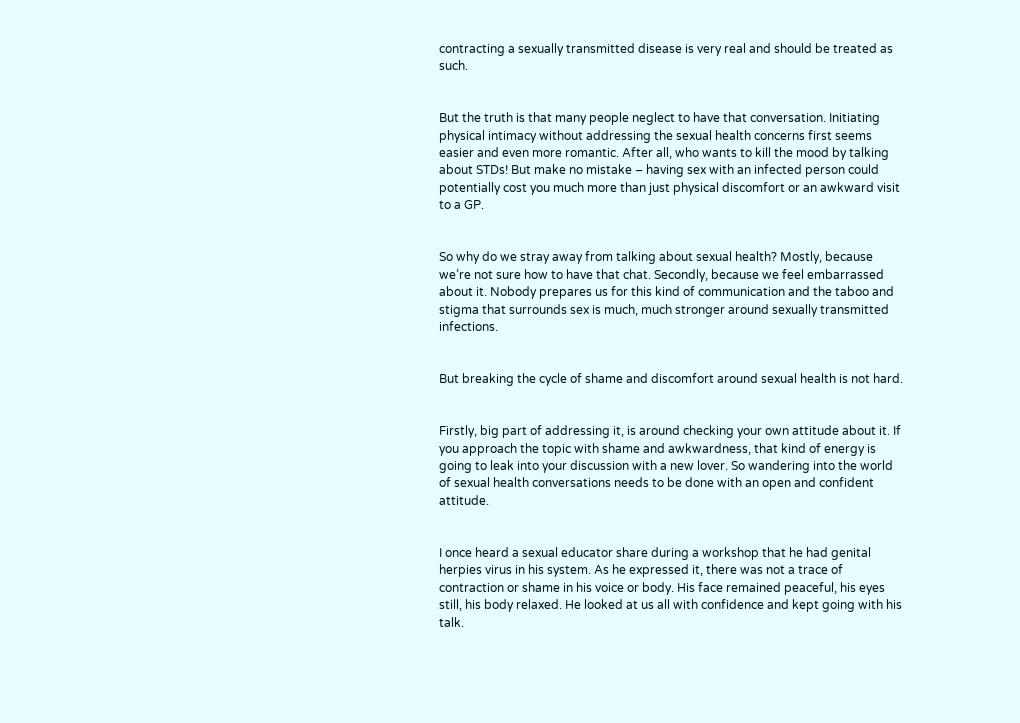contracting a sexually transmitted disease is very real and should be treated as such.


But the truth is that many people neglect to have that conversation. Initiating physical intimacy without addressing the sexual health concerns first seems easier and even more romantic. After all, who wants to kill the mood by talking about STDs! But make no mistake – having sex with an infected person could potentially cost you much more than just physical discomfort or an awkward visit to a GP.


So why do we stray away from talking about sexual health? Mostly, because we’re not sure how to have that chat. Secondly, because we feel embarrassed about it. Nobody prepares us for this kind of communication and the taboo and stigma that surrounds sex is much, much stronger around sexually transmitted infections.


But breaking the cycle of shame and discomfort around sexual health is not hard.


Firstly, big part of addressing it, is around checking your own attitude about it. If you approach the topic with shame and awkwardness, that kind of energy is going to leak into your discussion with a new lover. So wandering into the world of sexual health conversations needs to be done with an open and confident attitude.


I once heard a sexual educator share during a workshop that he had genital herpies virus in his system. As he expressed it, there was not a trace of contraction or shame in his voice or body. His face remained peaceful, his eyes still, his body relaxed. He looked at us all with confidence and kept going with his talk.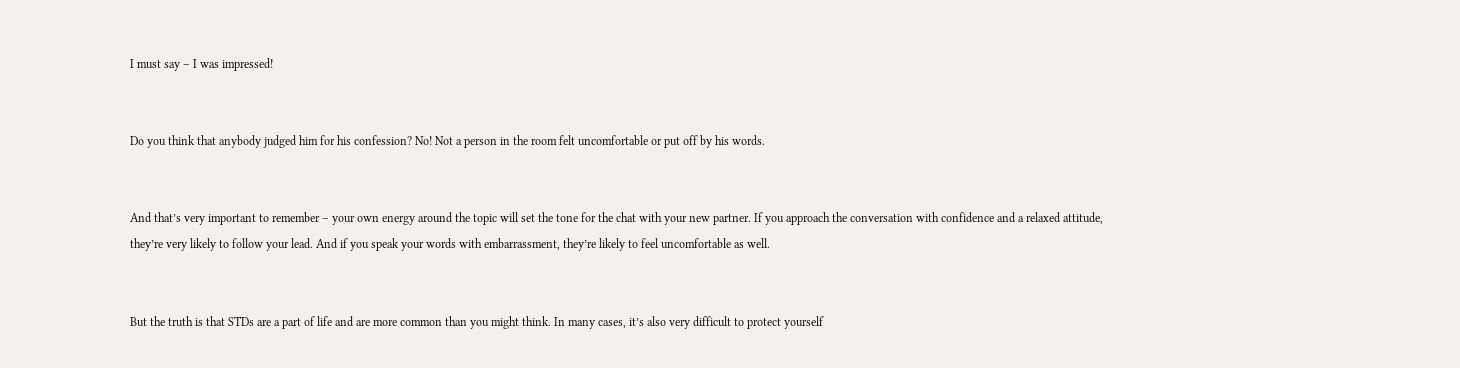I must say – I was impressed!


Do you think that anybody judged him for his confession? No! Not a person in the room felt uncomfortable or put off by his words.


And that’s very important to remember – your own energy around the topic will set the tone for the chat with your new partner. If you approach the conversation with confidence and a relaxed attitude, they’re very likely to follow your lead. And if you speak your words with embarrassment, they’re likely to feel uncomfortable as well.


But the truth is that STDs are a part of life and are more common than you might think. In many cases, it’s also very difficult to protect yourself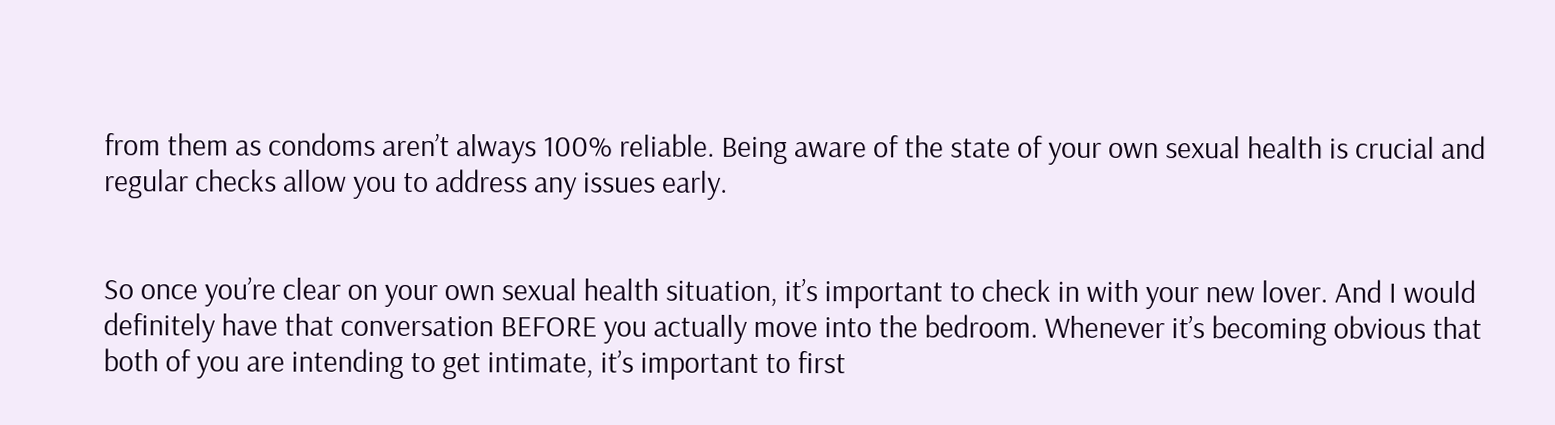from them as condoms aren’t always 100% reliable. Being aware of the state of your own sexual health is crucial and regular checks allow you to address any issues early.


So once you’re clear on your own sexual health situation, it’s important to check in with your new lover. And I would definitely have that conversation BEFORE you actually move into the bedroom. Whenever it’s becoming obvious that both of you are intending to get intimate, it’s important to first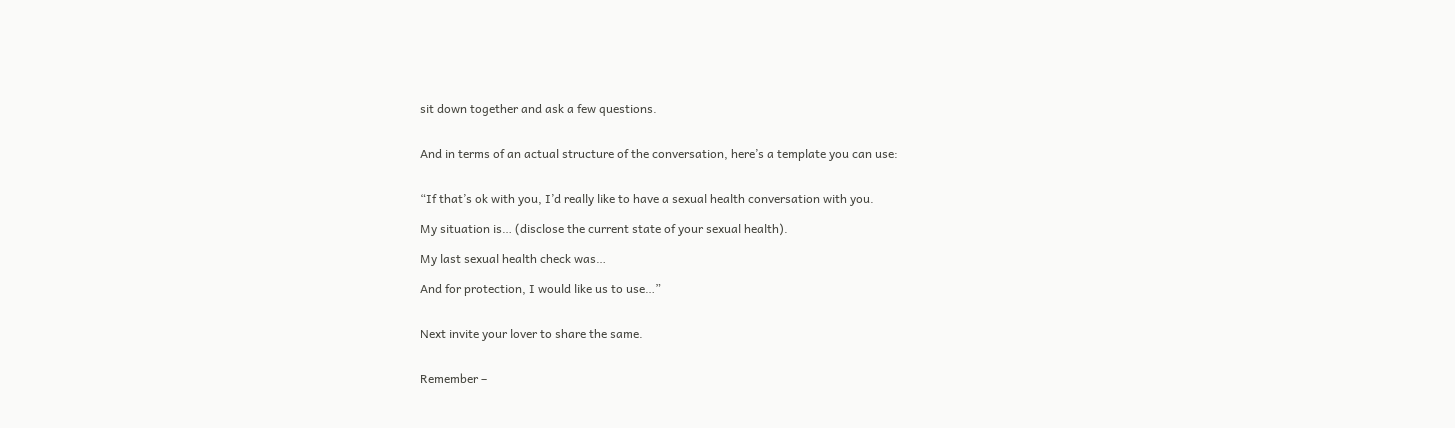sit down together and ask a few questions.


And in terms of an actual structure of the conversation, here’s a template you can use:


“If that’s ok with you, I’d really like to have a sexual health conversation with you.

My situation is… (disclose the current state of your sexual health).

My last sexual health check was…

And for protection, I would like us to use…”


Next invite your lover to share the same.


Remember –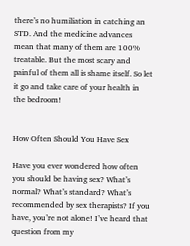there’s no humiliation in catching an STD. And the medicine advances mean that many of them are 100% treatable. But the most scary and painful of them all is shame itself. So let it go and take care of your health in the bedroom!


How Often Should You Have Sex

Have you ever wondered how often you should be having sex? What’s normal? What’s standard? What’s recommended by sex therapists? If you have, you’re not alone! I’ve heard that question from my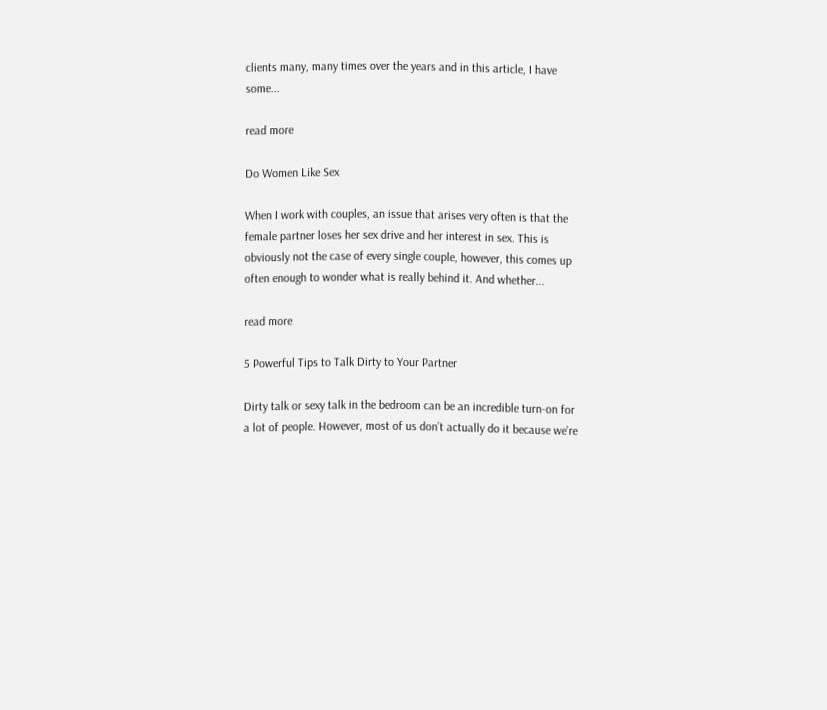clients many, many times over the years and in this article, I have some...

read more

Do Women Like Sex

When I work with couples, an issue that arises very often is that the female partner loses her sex drive and her interest in sex. This is obviously not the case of every single couple, however, this comes up often enough to wonder what is really behind it. And whether...

read more

5 Powerful Tips to Talk Dirty to Your Partner

Dirty talk or sexy talk in the bedroom can be an incredible turn-on for a lot of people. However, most of us don’t actually do it because we’re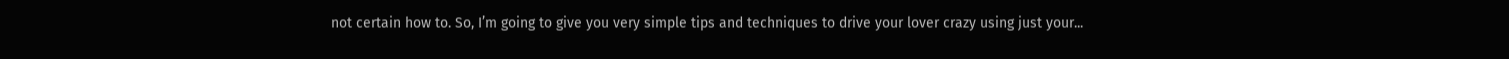not certain how to. So, I’m going to give you very simple tips and techniques to drive your lover crazy using just your...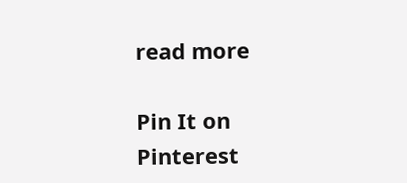read more

Pin It on Pinterest